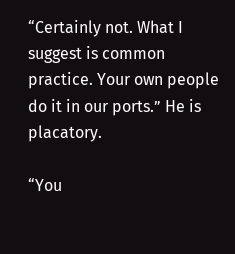“Certainly not. What I suggest is common practice. Your own people do it in our ports.” He is placatory.

“You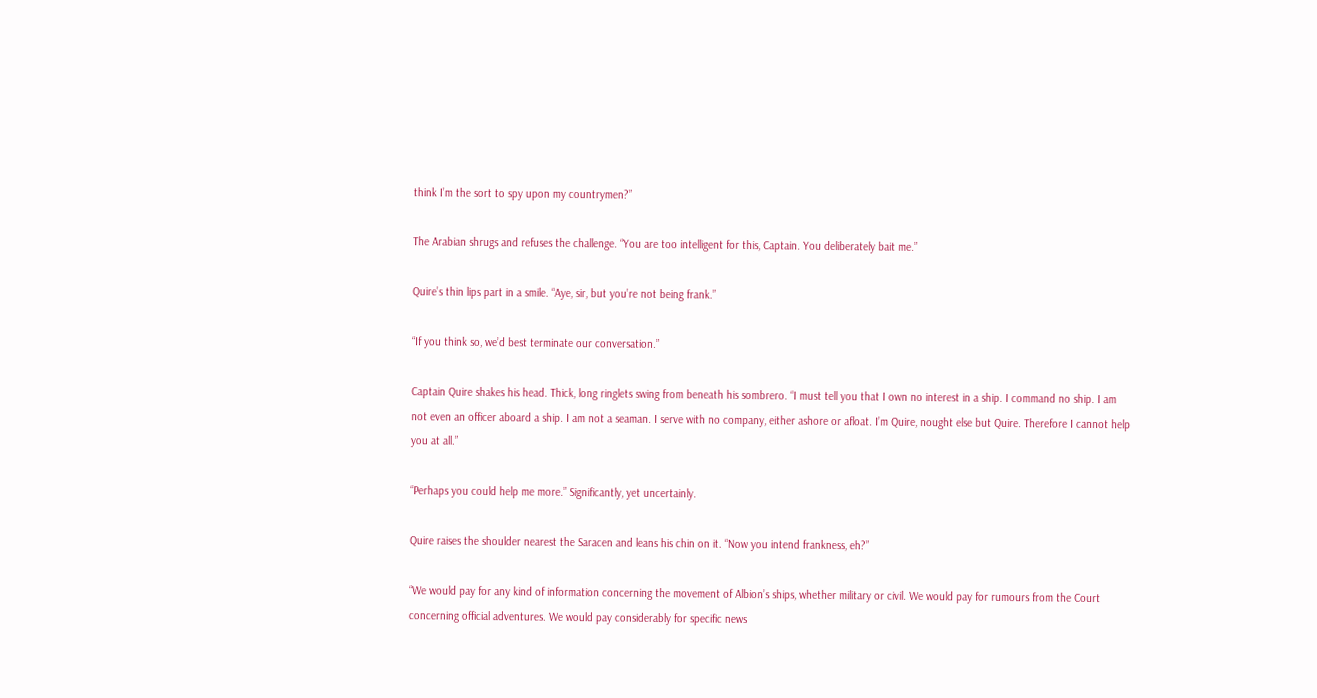think I’m the sort to spy upon my countrymen?”

The Arabian shrugs and refuses the challenge. “You are too intelligent for this, Captain. You deliberately bait me.”

Quire’s thin lips part in a smile. “Aye, sir, but you’re not being frank.”

“If you think so, we’d best terminate our conversation.”

Captain Quire shakes his head. Thick, long ringlets swing from beneath his sombrero. “I must tell you that I own no interest in a ship. I command no ship. I am not even an officer aboard a ship. I am not a seaman. I serve with no company, either ashore or afloat. I’m Quire, nought else but Quire. Therefore I cannot help you at all.”

“Perhaps you could help me more.” Significantly, yet uncertainly.

Quire raises the shoulder nearest the Saracen and leans his chin on it. “Now you intend frankness, eh?”

“We would pay for any kind of information concerning the movement of Albion’s ships, whether military or civil. We would pay for rumours from the Court concerning official adventures. We would pay considerably for specific news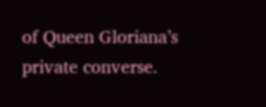of Queen Gloriana’s private converse.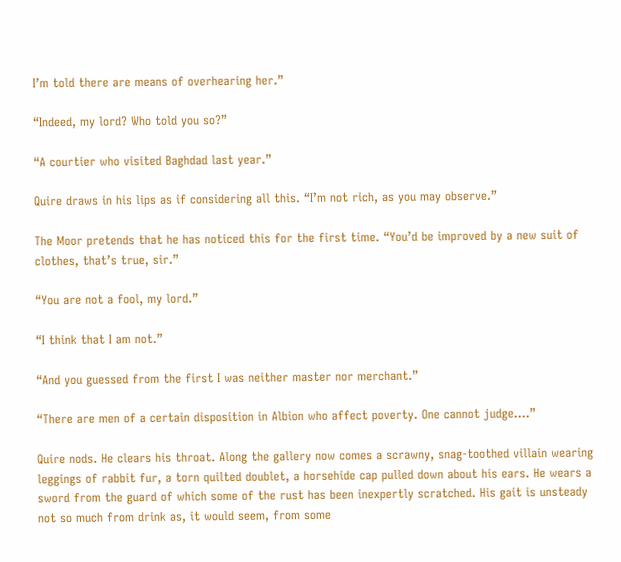I’m told there are means of overhearing her.”

“Indeed, my lord? Who told you so?”

“A courtier who visited Baghdad last year.”

Quire draws in his lips as if considering all this. “I’m not rich, as you may observe.”

The Moor pretends that he has noticed this for the first time. “You’d be improved by a new suit of clothes, that’s true, sir.”

“You are not a fool, my lord.”

“I think that I am not.”

“And you guessed from the first I was neither master nor merchant.”

“There are men of a certain disposition in Albion who affect poverty. One cannot judge….”

Quire nods. He clears his throat. Along the gallery now comes a scrawny, snag-toothed villain wearing leggings of rabbit fur, a torn quilted doublet, a horsehide cap pulled down about his ears. He wears a sword from the guard of which some of the rust has been inexpertly scratched. His gait is unsteady not so much from drink as, it would seem, from some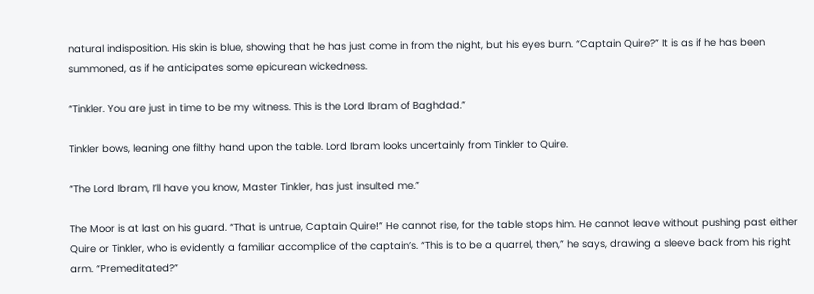natural indisposition. His skin is blue, showing that he has just come in from the night, but his eyes burn. “Captain Quire?” It is as if he has been summoned, as if he anticipates some epicurean wickedness.

“Tinkler. You are just in time to be my witness. This is the Lord Ibram of Baghdad.”

Tinkler bows, leaning one filthy hand upon the table. Lord Ibram looks uncertainly from Tinkler to Quire.

“The Lord Ibram, I’ll have you know, Master Tinkler, has just insulted me.”

The Moor is at last on his guard. “That is untrue, Captain Quire!” He cannot rise, for the table stops him. He cannot leave without pushing past either Quire or Tinkler, who is evidently a familiar accomplice of the captain’s. “This is to be a quarrel, then,” he says, drawing a sleeve back from his right arm. “Premeditated?”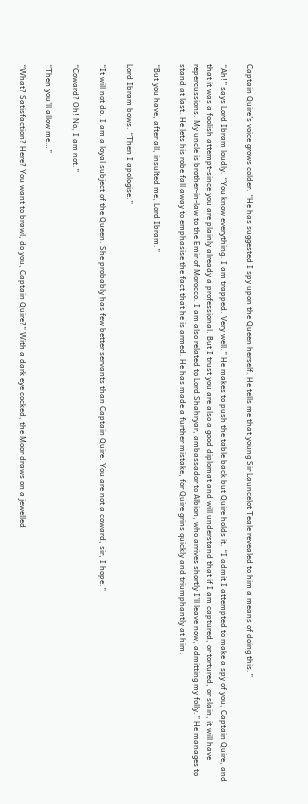Captain Quire’s voice grows colder. “He has suggested I spy upon the Queen herself. He tells me that young Sir Launcelot Teale revealed to him a means of doing this.”

“Ah!” says Lord Ibram loudly. “You know everything. I am trapped. Very well.” He makes to push the table back but Quire holds it. “I admit I attempted to make a spy of you, Captain Quire, and that it was a foolish attempt-since you are plainly already a professional. But I trust you are also a good diplomat and will understand that if I am captured, or tortured, or slain, it will have repercussions. My uncle is brother-in-law to the Emir of Morocco. I am also related to Lord Shahryar, ambassador to Albion, who arrives shortly I’ll leave now, admitting my folly.” He manages to stand at last. He lets his robe fall away to emphasise the fact that he is armed. He has made a further mistake, for Quire grins quickly and triumphantly at him.

“But you have, after all, insulted me, Lord Ibram.”

Lord Ibram bows. “Then I apologise.”

“It will not do. I am a loyal subject of the Queen. She probably has few better servants than Captain Quire. You are not a coward, sir, I hope.”

“Coward? Oh! No, I am not.”

“Then you’ll allow me…”

“What? Satisfaction? Here? You want to brawl, do you, Captain Quire?” With a dark eye cocked, the Moor draws on a jewelled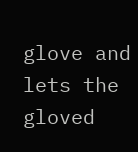glove and lets the gloved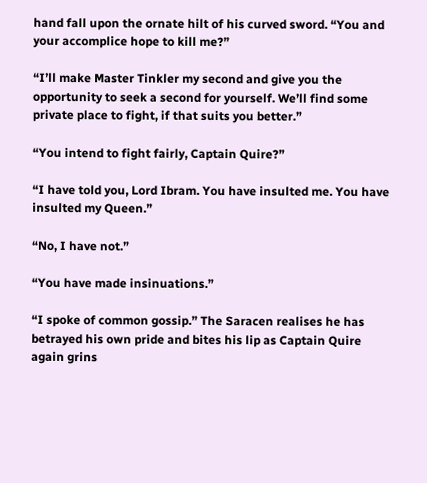hand fall upon the ornate hilt of his curved sword. “You and your accomplice hope to kill me?”

“I’ll make Master Tinkler my second and give you the opportunity to seek a second for yourself. We’ll find some private place to fight, if that suits you better.”

“You intend to fight fairly, Captain Quire?”

“I have told you, Lord Ibram. You have insulted me. You have insulted my Queen.”

“No, I have not.”

“You have made insinuations.”

“I spoke of common gossip.” The Saracen realises he has betrayed his own pride and bites his lip as Captain Quire again grins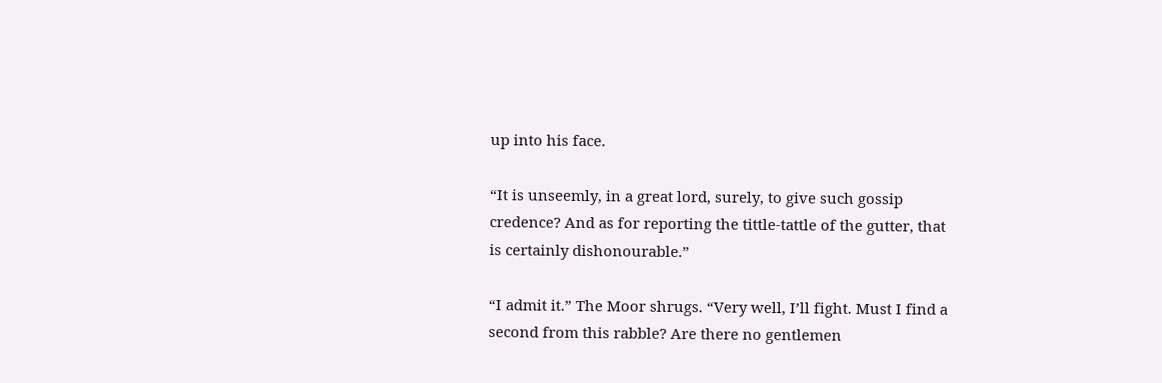up into his face.

“It is unseemly, in a great lord, surely, to give such gossip credence? And as for reporting the tittle-tattle of the gutter, that is certainly dishonourable.”

“I admit it.” The Moor shrugs. “Very well, I’ll fight. Must I find a second from this rabble? Are there no gentlemen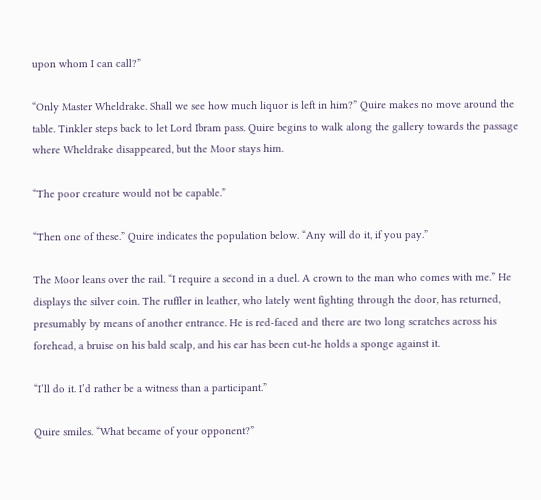upon whom I can call?”

“Only Master Wheldrake. Shall we see how much liquor is left in him?” Quire makes no move around the table. Tinkler steps back to let Lord Ibram pass. Quire begins to walk along the gallery towards the passage where Wheldrake disappeared, but the Moor stays him.

“The poor creature would not be capable.”

“Then one of these.” Quire indicates the population below. “Any will do it, if you pay.”

The Moor leans over the rail. “I require a second in a duel. A crown to the man who comes with me.” He displays the silver coin. The ruffler in leather, who lately went fighting through the door, has returned, presumably by means of another entrance. He is red-faced and there are two long scratches across his forehead, a bruise on his bald scalp, and his ear has been cut-he holds a sponge against it.

“I’ll do it. I’d rather be a witness than a participant.”

Quire smiles. “What became of your opponent?”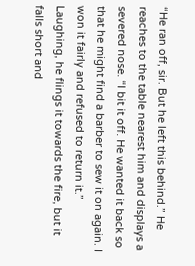“He ran off, sir. But he left this behind.” He reaches to the table nearest him and displays a severed nose. “I bit it off. He wanted it back so that he might find a barber to sew it on again. I won it fairly and refused to return it.” Laughing, he flings it towards the fire, but it falls short and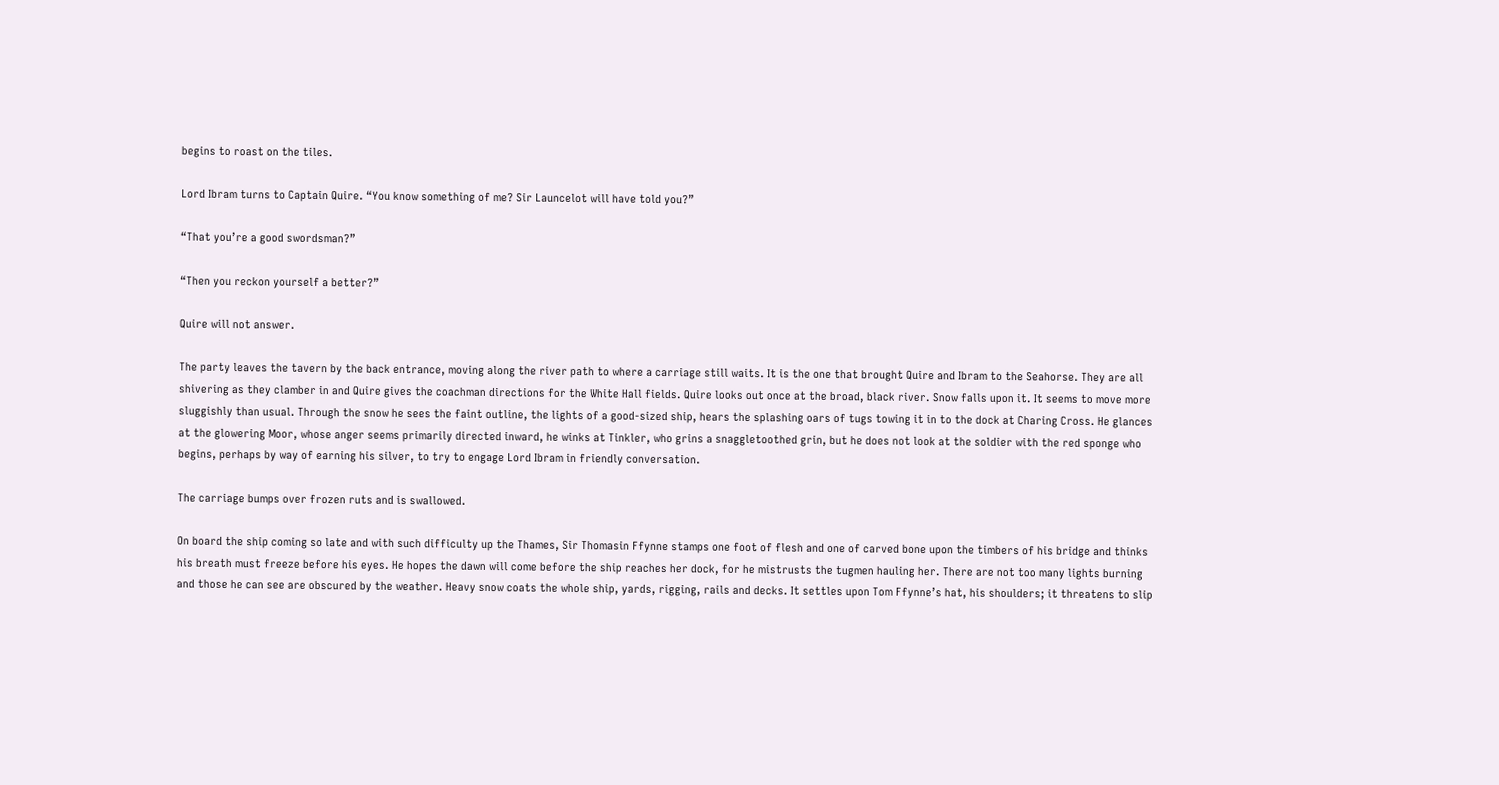begins to roast on the tiles.

Lord Ibram turns to Captain Quire. “You know something of me? Sir Launcelot will have told you?”

“That you’re a good swordsman?”

“Then you reckon yourself a better?”

Quire will not answer.

The party leaves the tavern by the back entrance, moving along the river path to where a carriage still waits. It is the one that brought Quire and Ibram to the Seahorse. They are all shivering as they clamber in and Quire gives the coachman directions for the White Hall fields. Quire looks out once at the broad, black river. Snow falls upon it. It seems to move more sluggishly than usual. Through the snow he sees the faint outline, the lights of a good-sized ship, hears the splashing oars of tugs towing it in to the dock at Charing Cross. He glances at the glowering Moor, whose anger seems primarily directed inward, he winks at Tinkler, who grins a snaggletoothed grin, but he does not look at the soldier with the red sponge who begins, perhaps by way of earning his silver, to try to engage Lord Ibram in friendly conversation.

The carriage bumps over frozen ruts and is swallowed.

On board the ship coming so late and with such difficulty up the Thames, Sir Thomasin Ffynne stamps one foot of flesh and one of carved bone upon the timbers of his bridge and thinks his breath must freeze before his eyes. He hopes the dawn will come before the ship reaches her dock, for he mistrusts the tugmen hauling her. There are not too many lights burning and those he can see are obscured by the weather. Heavy snow coats the whole ship, yards, rigging, rails and decks. It settles upon Tom Ffynne’s hat, his shoulders; it threatens to slip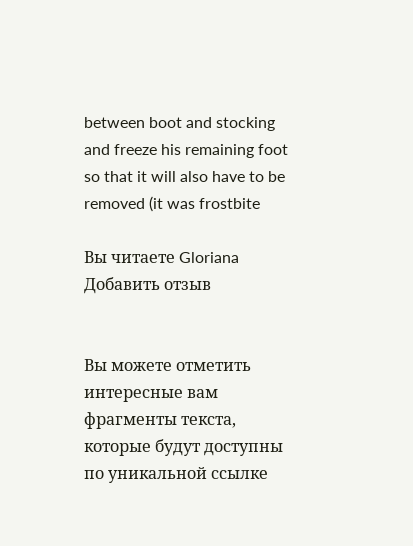between boot and stocking and freeze his remaining foot so that it will also have to be removed (it was frostbite

Вы читаете Gloriana
Добавить отзыв


Вы можете отметить интересные вам фрагменты текста, которые будут доступны по уникальной ссылке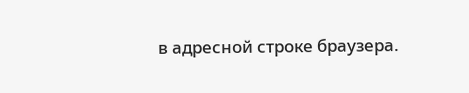в адресной строке браузера.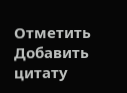Отметить Добавить цитату